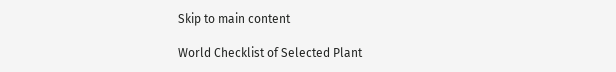Skip to main content

World Checklist of Selected Plant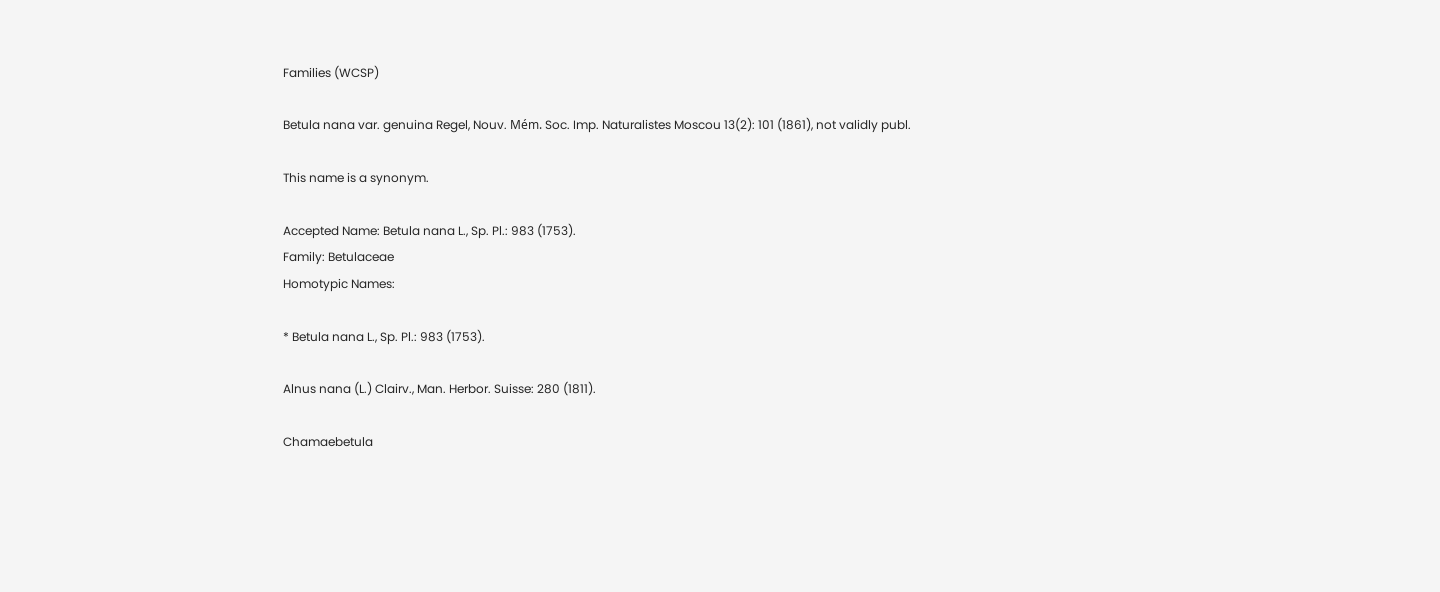Families (WCSP)

Betula nana var. genuina Regel, Nouv. Mém. Soc. Imp. Naturalistes Moscou 13(2): 101 (1861), not validly publ.

This name is a synonym.

Accepted Name: Betula nana L., Sp. Pl.: 983 (1753).
Family: Betulaceae
Homotypic Names:

* Betula nana L., Sp. Pl.: 983 (1753).

Alnus nana (L.) Clairv., Man. Herbor. Suisse: 280 (1811).

Chamaebetula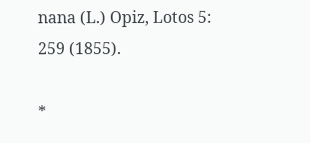nana (L.) Opiz, Lotos 5: 259 (1855).

*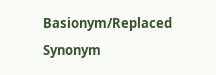Basionym/Replaced Synonym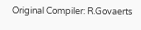Original Compiler: R.Govaerts